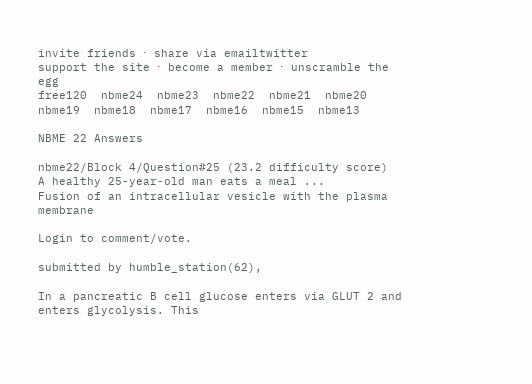invite friends ⋅ share via emailtwitter
support the site ⋅ become a member ⋅ unscramble the egg
free120  nbme24  nbme23  nbme22  nbme21  nbme20  nbme19  nbme18  nbme17  nbme16  nbme15  nbme13

NBME 22 Answers

nbme22/Block 4/Question#25 (23.2 difficulty score)
A healthy 25-year-old man eats a meal ...
Fusion of an intracellular vesicle with the plasma membrane

Login to comment/vote.

submitted by humble_station(62),

In a pancreatic B cell glucose enters via GLUT 2 and enters glycolysis. This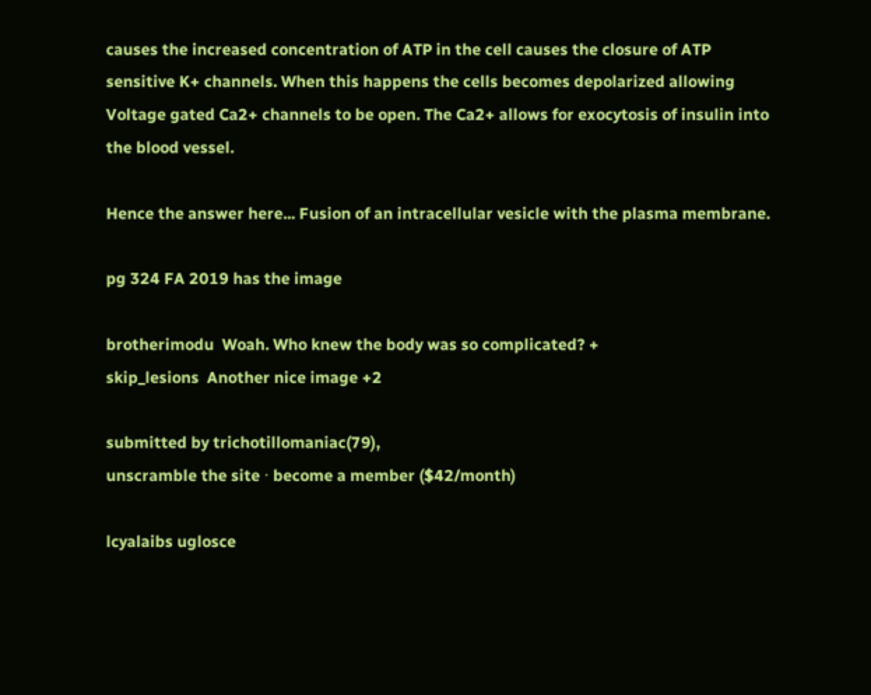causes the increased concentration of ATP in the cell causes the closure of ATP sensitive K+ channels. When this happens the cells becomes depolarized allowing Voltage gated Ca2+ channels to be open. The Ca2+ allows for exocytosis of insulin into the blood vessel.

Hence the answer here... Fusion of an intracellular vesicle with the plasma membrane.

pg 324 FA 2019 has the image

brotherimodu  Woah. Who knew the body was so complicated? +
skip_lesions  Another nice image +2

submitted by trichotillomaniac(79),
unscramble the site ⋅ become a member ($42/month)

lcyalaibs uglosce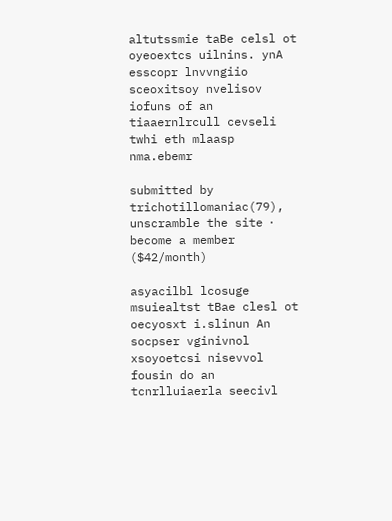altutssmie taBe celsl ot oyeoextcs uilnins. ynA esscopr lnvvngiio sceoxitsoy nvelisov iofuns of an tiaaernlrcull cevseli twhi eth mlaasp nma.ebemr

submitted by trichotillomaniac(79),
unscramble the site ⋅ become a member ($42/month)

asyacilbl lcosuge msuiealtst tBae clesl ot oecyosxt i.slinun An socpser vginivnol xsoyoetcsi nisevvol fousin do an tcnrlluiaerla seecivl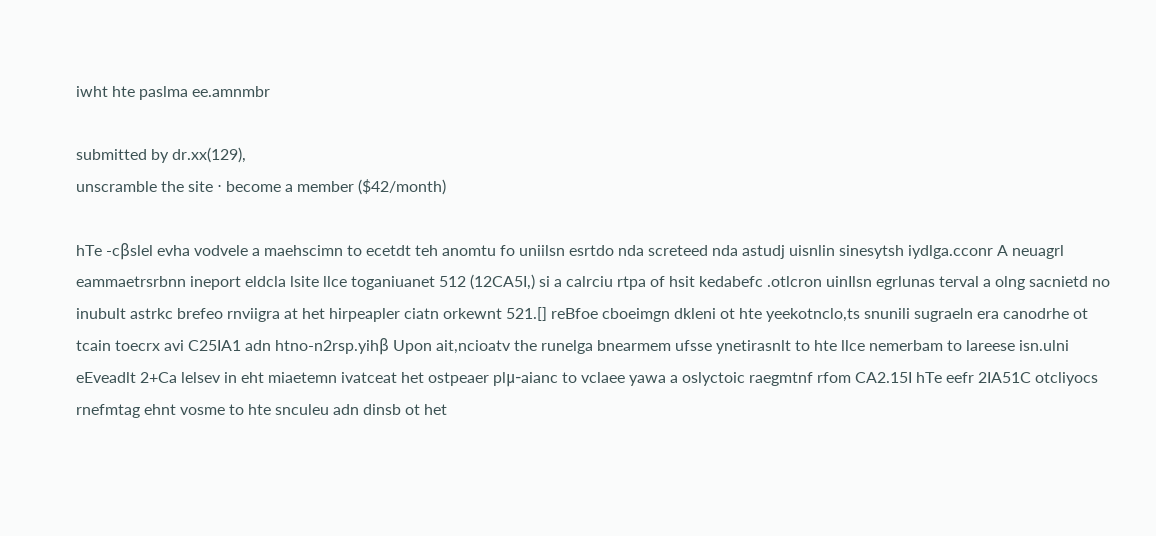iwht hte paslma ee.amnmbr

submitted by dr.xx(129),
unscramble the site ⋅ become a member ($42/month)

hTe -cβslel evha vodvele a maehscimn to ecetdt teh anomtu fo uniilsn esrtdo nda screteed nda astudj uisnlin sinesytsh iydlga.cconr A neuagrl eammaetrsrbnn ineport eldcla lsite llce toganiuanet 512 (12CA5I,) si a calrciu rtpa of hsit kedabefc .otlcron uinIlsn egrlunas terval a olng sacnietd no inubult astrkc brefeo rnviigra at het hirpeapler ciatn orkewnt 521.[] reBfoe cboeimgn dkleni ot hte yeekotnclo,ts snunili sugraeln era canodrhe ot tcain toecrx avi C25IA1 adn htno-n2rsp.yihβ Upon ait,ncioatv the runelga bnearmem ufsse ynetirasnlt to hte llce nemerbam to lareese isn.ulni eEveadlt 2+Ca lelsev in eht miaetemn ivatceat het ostpeaer plμ-aianc to vclaee yawa a oslyctoic raegmtnf rfom CA2.15I hTe eefr 2IA51C otcliyocs rnefmtag ehnt vosme to hte snculeu adn dinsb ot het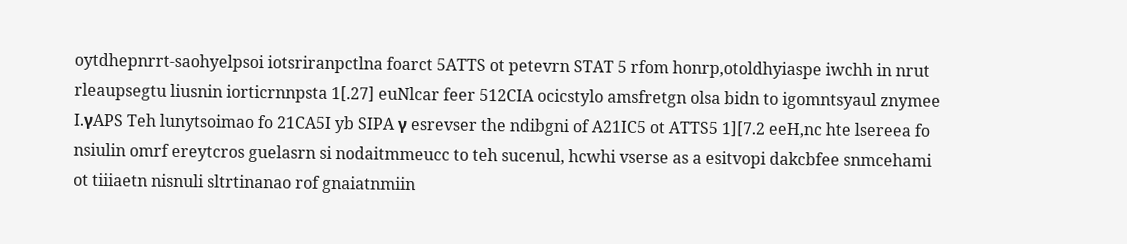oytdhepnrrt-saohyelpsoi iotsriranpctlna foarct 5ATTS ot petevrn STAT 5 rfom honrp,otoldhyiaspe iwchh in nrut rleaupsegtu liusnin iorticrnnpsta 1[.27] euNlcar feer 512CIA ocicstylo amsfretgn olsa bidn to igomntsyaul znymee I.γAPS Teh lunytsoimao fo 21CA5I yb SIPA γ esrevser the ndibgni of A21IC5 ot ATTS5 1][7.2 eeH,nc hte lsereea fo nsiulin omrf ereytcros guelasrn si nodaitmmeucc to teh sucenul, hcwhi vserse as a esitvopi dakcbfee snmcehami ot tiiiaetn nisnuli sltrtinanao rof gnaiatnmiin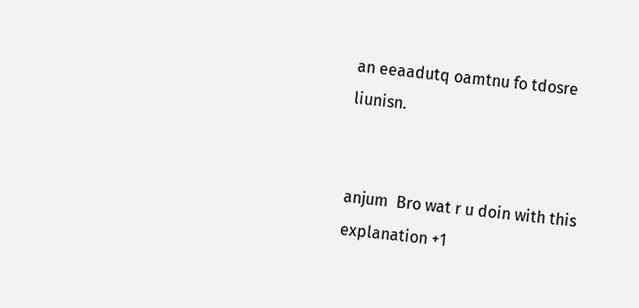an eeaadutq oamtnu fo tdosre liunisn.


anjum  Bro wat r u doin with this explanation +1